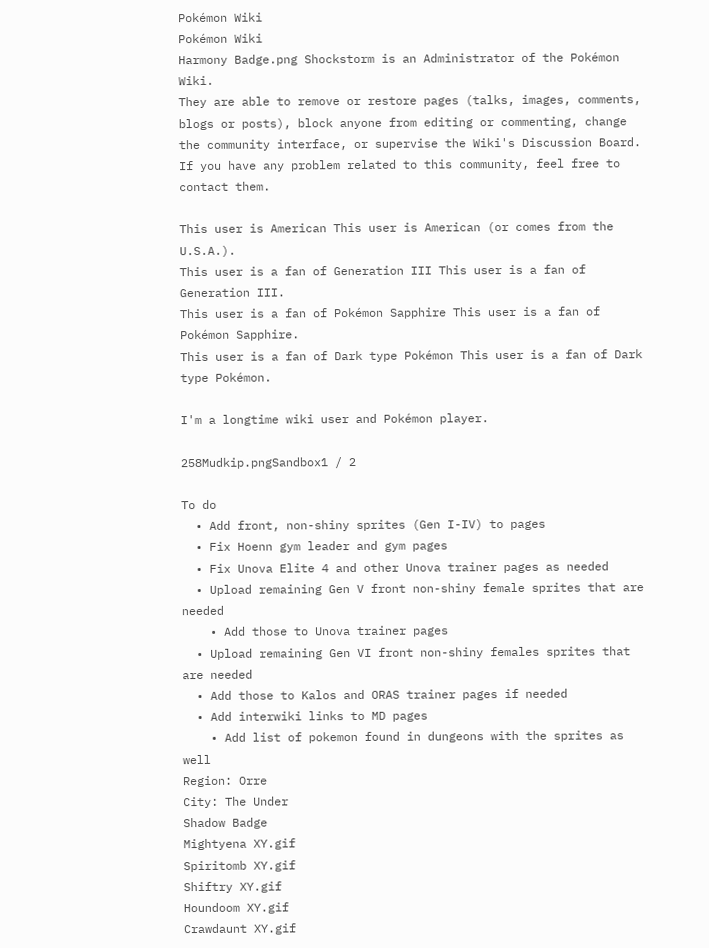Pokémon Wiki
Pokémon Wiki
Harmony Badge.png Shockstorm is an Administrator of the Pokémon Wiki.
They are able to remove or restore pages (talks, images, comments, blogs or posts), block anyone from editing or commenting, change the community interface, or supervise the Wiki's Discussion Board. If you have any problem related to this community, feel free to contact them.

This user is American This user is American (or comes from the U.S.A.).
This user is a fan of Generation III This user is a fan of Generation III.
This user is a fan of Pokémon Sapphire This user is a fan of Pokémon Sapphire.
This user is a fan of Dark type Pokémon This user is a fan of Dark type Pokémon.

I'm a longtime wiki user and Pokémon player.

258Mudkip.pngSandbox1 / 2

To do
  • Add front, non-shiny sprites (Gen I-IV) to pages
  • Fix Hoenn gym leader and gym pages
  • Fix Unova Elite 4 and other Unova trainer pages as needed
  • Upload remaining Gen V front non-shiny female sprites that are needed
    • Add those to Unova trainer pages
  • Upload remaining Gen VI front non-shiny females sprites that are needed
  • Add those to Kalos and ORAS trainer pages if needed
  • Add interwiki links to MD pages
    • Add list of pokemon found in dungeons with the sprites as well
Region: Orre
City: The Under
Shadow Badge
Mightyena XY.gif
Spiritomb XY.gif
Shiftry XY.gif
Houndoom XY.gif
Crawdaunt XY.gif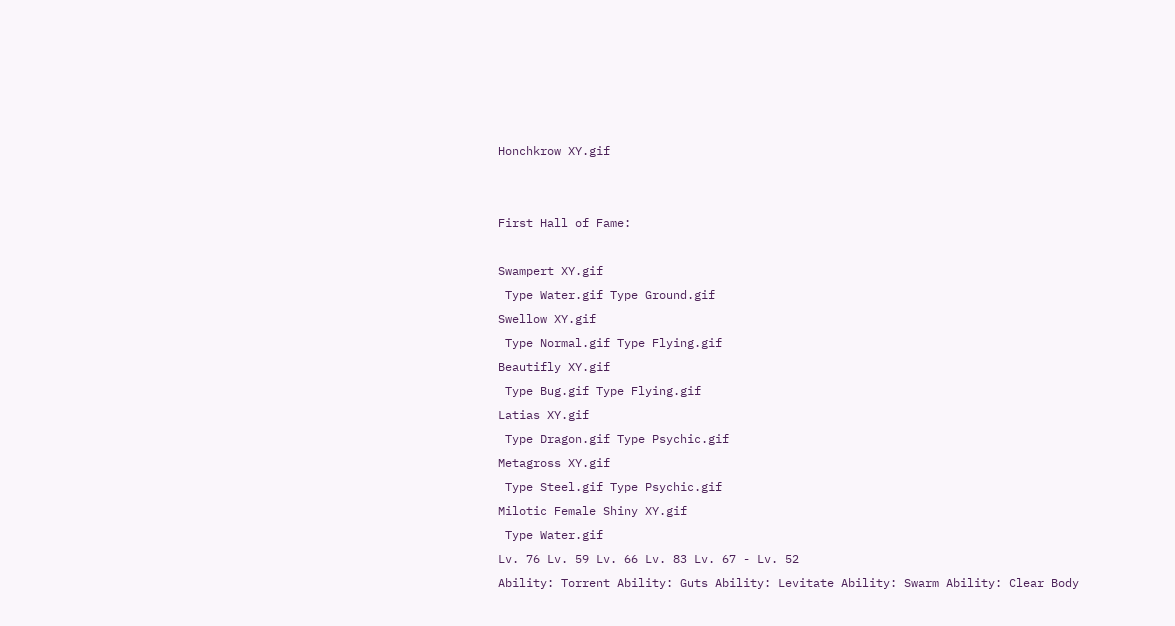Honchkrow XY.gif


First Hall of Fame:

Swampert XY.gif
 Type Water.gif Type Ground.gif
Swellow XY.gif
 Type Normal.gif Type Flying.gif
Beautifly XY.gif
 Type Bug.gif Type Flying.gif
Latias XY.gif
 Type Dragon.gif Type Psychic.gif
Metagross XY.gif
 Type Steel.gif Type Psychic.gif
Milotic Female Shiny XY.gif
 Type Water.gif
Lv. 76 Lv. 59 Lv. 66 Lv. 83 Lv. 67 - Lv. 52
Ability: Torrent Ability: Guts Ability: Levitate Ability: Swarm Ability: Clear Body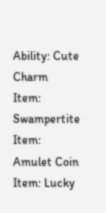Ability: Cute Charm
Item: Swampertite Item: Amulet Coin Item: Lucky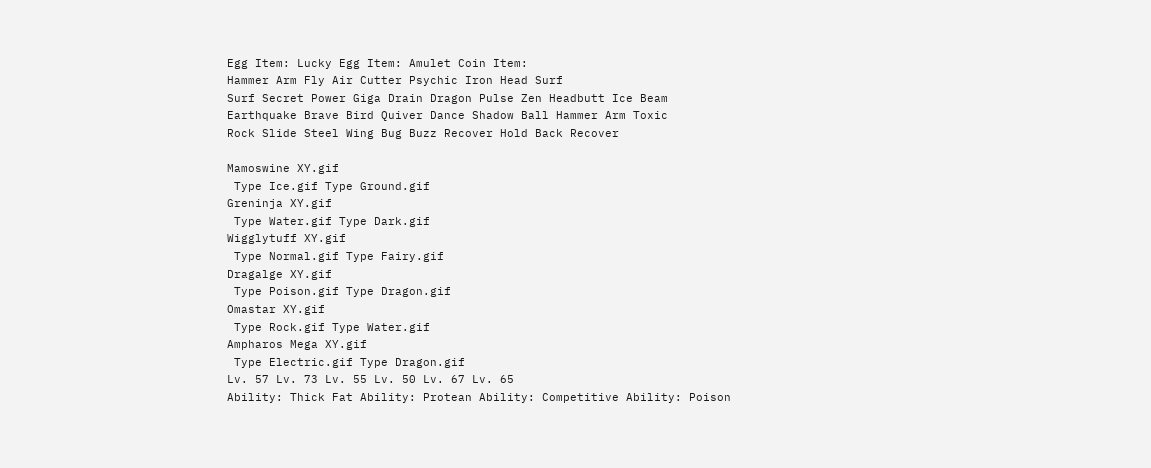Egg Item: Lucky Egg Item: Amulet Coin Item:
Hammer Arm Fly Air Cutter Psychic Iron Head Surf
Surf Secret Power Giga Drain Dragon Pulse Zen Headbutt Ice Beam
Earthquake Brave Bird Quiver Dance Shadow Ball Hammer Arm Toxic
Rock Slide Steel Wing Bug Buzz Recover Hold Back Recover

Mamoswine XY.gif
 Type Ice.gif Type Ground.gif
Greninja XY.gif
 Type Water.gif Type Dark.gif
Wigglytuff XY.gif
 Type Normal.gif Type Fairy.gif
Dragalge XY.gif
 Type Poison.gif Type Dragon.gif
Omastar XY.gif
 Type Rock.gif Type Water.gif
Ampharos Mega XY.gif
 Type Electric.gif Type Dragon.gif
Lv. 57 Lv. 73 Lv. 55 Lv. 50 Lv. 67 Lv. 65
Ability: Thick Fat Ability: Protean Ability: Competitive Ability: Poison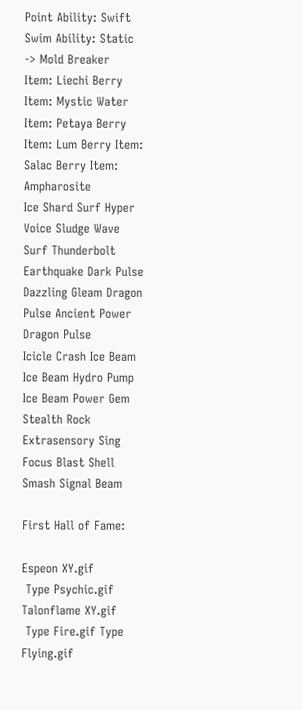Point Ability: Swift Swim Ability: Static -> Mold Breaker
Item: Liechi Berry Item: Mystic Water Item: Petaya Berry Item: Lum Berry Item: Salac Berry Item: Ampharosite
Ice Shard Surf Hyper Voice Sludge Wave Surf Thunderbolt
Earthquake Dark Pulse Dazzling Gleam Dragon Pulse Ancient Power Dragon Pulse
Icicle Crash Ice Beam Ice Beam Hydro Pump Ice Beam Power Gem
Stealth Rock Extrasensory Sing Focus Blast Shell Smash Signal Beam

First Hall of Fame:

Espeon XY.gif
 Type Psychic.gif
Talonflame XY.gif
 Type Fire.gif Type Flying.gif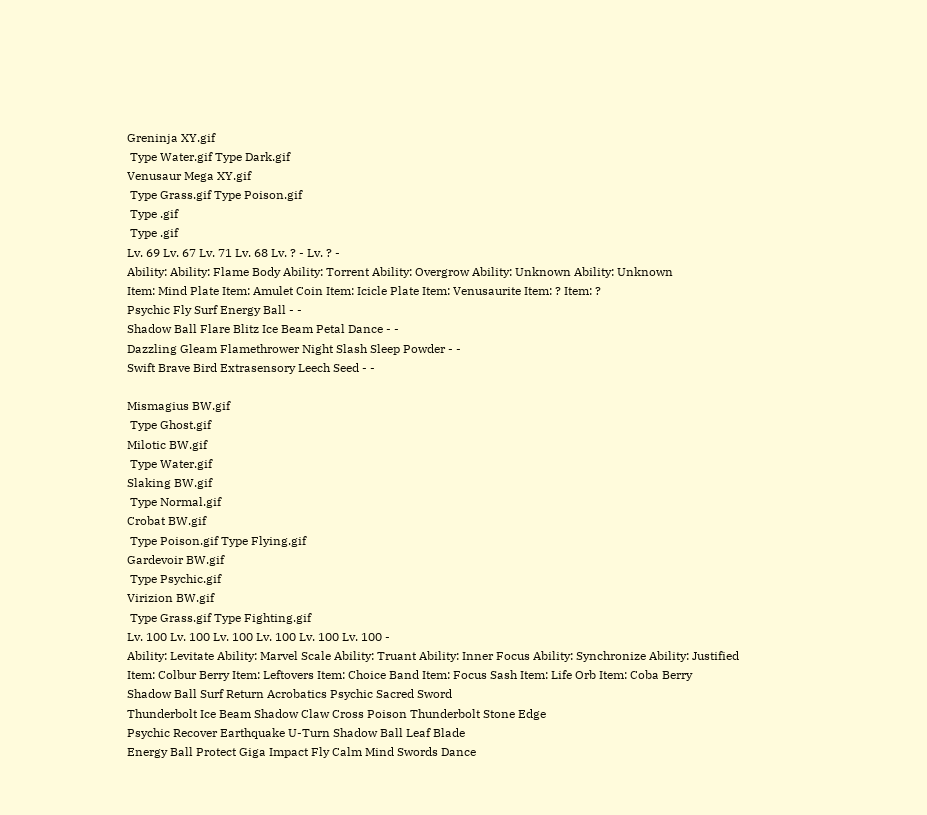Greninja XY.gif
 Type Water.gif Type Dark.gif
Venusaur Mega XY.gif
 Type Grass.gif Type Poison.gif
 Type .gif
 Type .gif
Lv. 69 Lv. 67 Lv. 71 Lv. 68 Lv. ? - Lv. ? -
Ability: Ability: Flame Body Ability: Torrent Ability: Overgrow Ability: Unknown Ability: Unknown
Item: Mind Plate Item: Amulet Coin Item: Icicle Plate Item: Venusaurite Item: ? Item: ?
Psychic Fly Surf Energy Ball - -
Shadow Ball Flare Blitz Ice Beam Petal Dance - -
Dazzling Gleam Flamethrower Night Slash Sleep Powder - -
Swift Brave Bird Extrasensory Leech Seed - -

Mismagius BW.gif
 Type Ghost.gif
Milotic BW.gif
 Type Water.gif
Slaking BW.gif
 Type Normal.gif
Crobat BW.gif
 Type Poison.gif Type Flying.gif
Gardevoir BW.gif
 Type Psychic.gif
Virizion BW.gif
 Type Grass.gif Type Fighting.gif
Lv. 100 Lv. 100 Lv. 100 Lv. 100 Lv. 100 Lv. 100 -
Ability: Levitate Ability: Marvel Scale Ability: Truant Ability: Inner Focus Ability: Synchronize Ability: Justified
Item: Colbur Berry Item: Leftovers Item: Choice Band Item: Focus Sash Item: Life Orb Item: Coba Berry
Shadow Ball Surf Return Acrobatics Psychic Sacred Sword
Thunderbolt Ice Beam Shadow Claw Cross Poison Thunderbolt Stone Edge
Psychic Recover Earthquake U-Turn Shadow Ball Leaf Blade
Energy Ball Protect Giga Impact Fly Calm Mind Swords Dance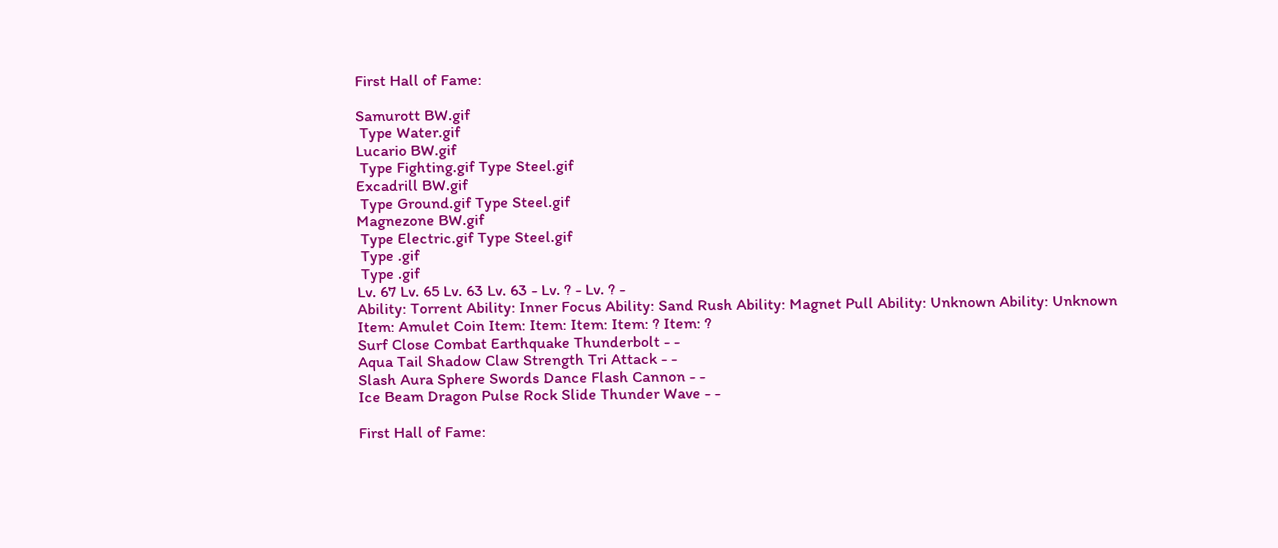First Hall of Fame:

Samurott BW.gif
 Type Water.gif
Lucario BW.gif
 Type Fighting.gif Type Steel.gif
Excadrill BW.gif
 Type Ground.gif Type Steel.gif
Magnezone BW.gif
 Type Electric.gif Type Steel.gif
 Type .gif
 Type .gif
Lv. 67 Lv. 65 Lv. 63 Lv. 63 - Lv. ? - Lv. ? -
Ability: Torrent Ability: Inner Focus Ability: Sand Rush Ability: Magnet Pull Ability: Unknown Ability: Unknown
Item: Amulet Coin Item: Item: Item: Item: ? Item: ?
Surf Close Combat Earthquake Thunderbolt - -
Aqua Tail Shadow Claw Strength Tri Attack - -
Slash Aura Sphere Swords Dance Flash Cannon - -
Ice Beam Dragon Pulse Rock Slide Thunder Wave - -

First Hall of Fame: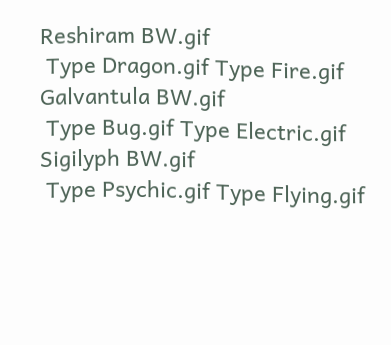Reshiram BW.gif
 Type Dragon.gif Type Fire.gif
Galvantula BW.gif
 Type Bug.gif Type Electric.gif
Sigilyph BW.gif
 Type Psychic.gif Type Flying.gif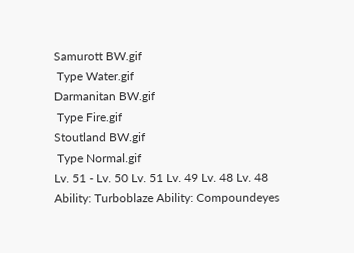Samurott BW.gif
 Type Water.gif
Darmanitan BW.gif
 Type Fire.gif
Stoutland BW.gif
 Type Normal.gif
Lv. 51 - Lv. 50 Lv. 51 Lv. 49 Lv. 48 Lv. 48
Ability: Turboblaze Ability: Compoundeyes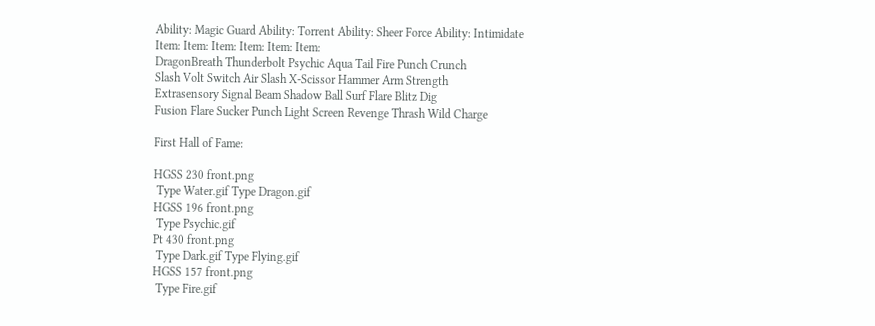Ability: Magic Guard Ability: Torrent Ability: Sheer Force Ability: Intimidate
Item: Item: Item: Item: Item: Item:
DragonBreath Thunderbolt Psychic Aqua Tail Fire Punch Crunch
Slash Volt Switch Air Slash X-Scissor Hammer Arm Strength
Extrasensory Signal Beam Shadow Ball Surf Flare Blitz Dig
Fusion Flare Sucker Punch Light Screen Revenge Thrash Wild Charge

First Hall of Fame:

HGSS 230 front.png
 Type Water.gif Type Dragon.gif
HGSS 196 front.png
 Type Psychic.gif
Pt 430 front.png
 Type Dark.gif Type Flying.gif
HGSS 157 front.png
 Type Fire.gif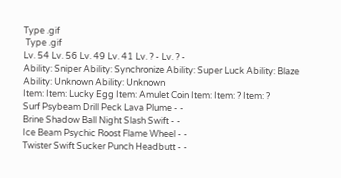Type .gif
 Type .gif
Lv. 54 Lv. 56 Lv. 49 Lv. 41 Lv. ? - Lv. ? -
Ability: Sniper Ability: Synchronize Ability: Super Luck Ability: Blaze Ability: Unknown Ability: Unknown
Item: Item: Lucky Egg Item: Amulet Coin Item: Item: ? Item: ?
Surf Psybeam Drill Peck Lava Plume - -
Brine Shadow Ball Night Slash Swift - -
Ice Beam Psychic Roost Flame Wheel - -
Twister Swift Sucker Punch Headbutt - -